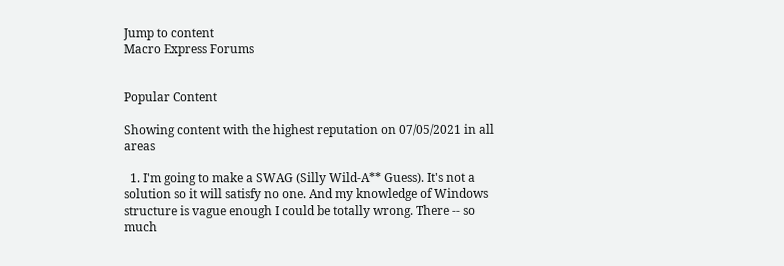Jump to content
Macro Express Forums


Popular Content

Showing content with the highest reputation on 07/05/2021 in all areas

  1. I'm going to make a SWAG (Silly Wild-A** Guess). It's not a solution so it will satisfy no one. And my knowledge of Windows structure is vague enough I could be totally wrong. There -- so much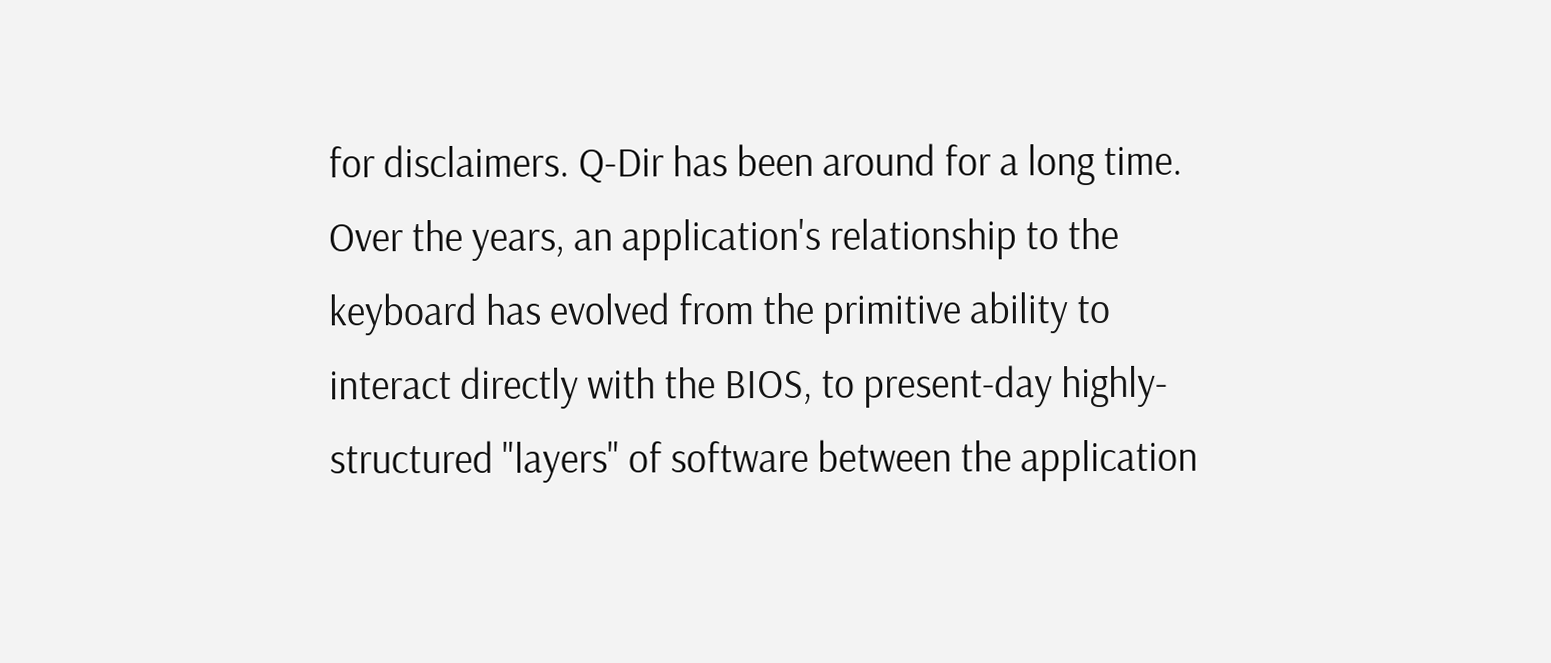for disclaimers. Q-Dir has been around for a long time. Over the years, an application's relationship to the keyboard has evolved from the primitive ability to interact directly with the BIOS, to present-day highly-structured "layers" of software between the application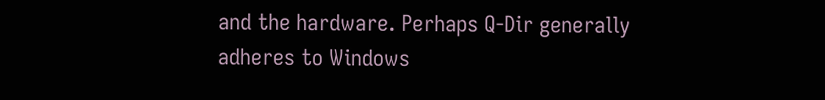and the hardware. Perhaps Q-Dir generally adheres to Windows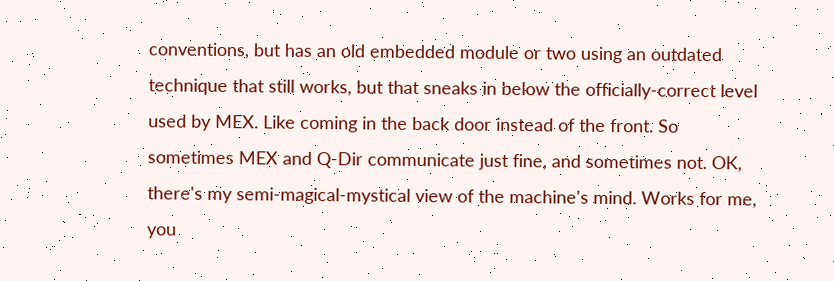conventions, but has an old embedded module or two using an outdated technique that still works, but that sneaks in below the officially-correct level used by MEX. Like coming in the back door instead of the front. So sometimes MEX and Q-Dir communicate just fine, and sometimes not. OK, there's my semi-magical-mystical view of the machine's mind. Works for me, you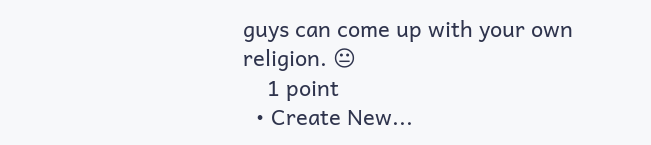guys can come up with your own religion. 😐
    1 point
  • Create New...